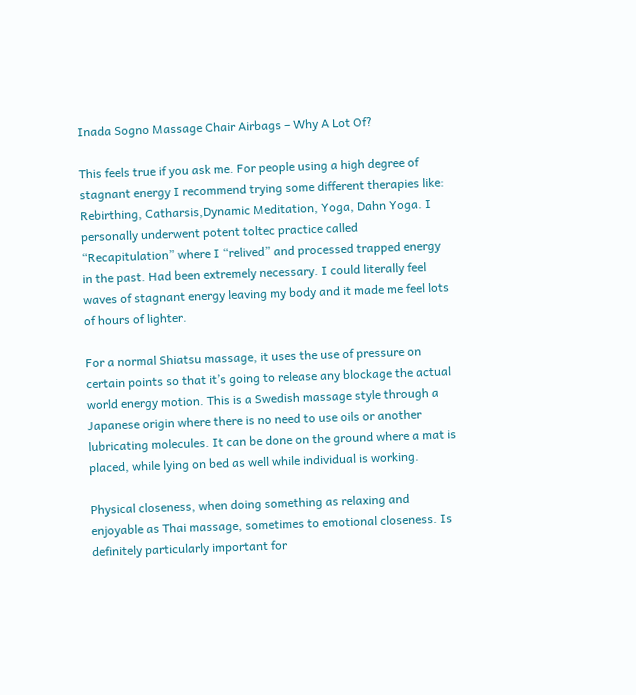Inada Sogno Massage Chair Airbags – Why A Lot Of?

This feels true if you ask me. For people using a high degree of stagnant energy I recommend trying some different therapies like: Rebirthing, Catharsis,Dynamic Meditation, Yoga, Dahn Yoga. I personally underwent potent toltec practice called “Recapitulation” where I “relived” and processed trapped energy in the past. Had been extremely necessary. I could literally feel waves of stagnant energy leaving my body and it made me feel lots of hours of lighter.

For a normal Shiatsu massage, it uses the use of pressure on certain points so that it’s going to release any blockage the actual world energy motion. This is a Swedish massage style through a Japanese origin where there is no need to use oils or another lubricating molecules. It can be done on the ground where a mat is placed, while lying on bed as well while individual is working.

Physical closeness, when doing something as relaxing and enjoyable as Thai massage, sometimes to emotional closeness. Is definitely particularly important for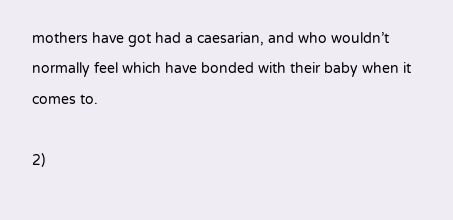mothers have got had a caesarian, and who wouldn’t normally feel which have bonded with their baby when it comes to.

2)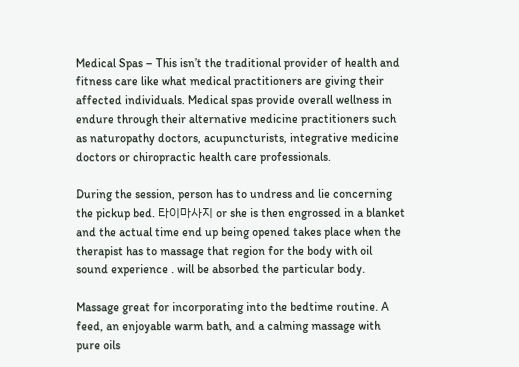Medical Spas – This isn’t the traditional provider of health and fitness care like what medical practitioners are giving their affected individuals. Medical spas provide overall wellness in endure through their alternative medicine practitioners such as naturopathy doctors, acupuncturists, integrative medicine doctors or chiropractic health care professionals.

During the session, person has to undress and lie concerning the pickup bed. 타이마사지 or she is then engrossed in a blanket and the actual time end up being opened takes place when the therapist has to massage that region for the body with oil sound experience . will be absorbed the particular body.

Massage great for incorporating into the bedtime routine. A feed, an enjoyable warm bath, and a calming massage with pure oils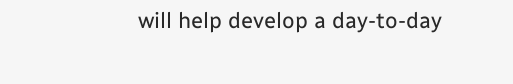will help develop a day-to-day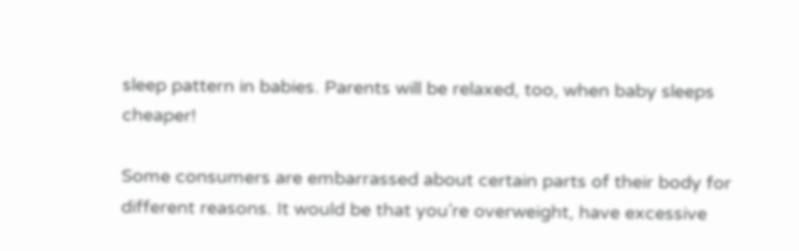sleep pattern in babies. Parents will be relaxed, too, when baby sleeps cheaper!

Some consumers are embarrassed about certain parts of their body for different reasons. It would be that you’re overweight, have excessive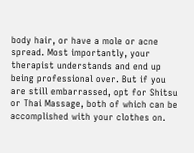body hair, or have a mole or acne spread. Most importantly, your therapist understands and end up being professional over. But if you are still embarrassed, opt for Shitsu or Thai Massage, both of which can be accomplished with your clothes on.